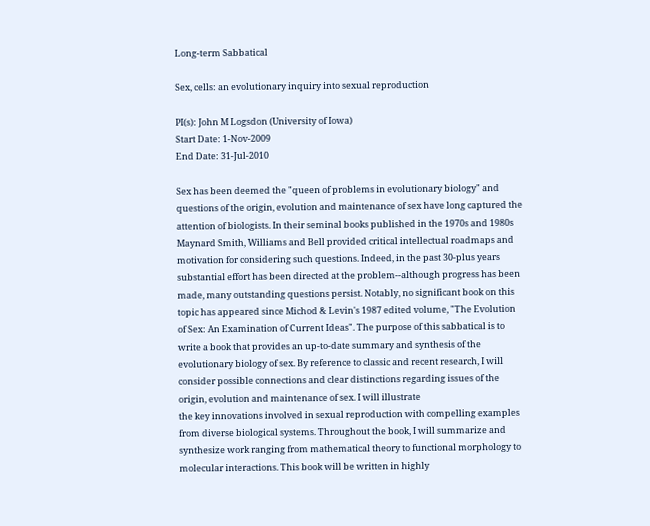Long-term Sabbatical

Sex, cells: an evolutionary inquiry into sexual reproduction

PI(s): John M Logsdon (University of Iowa)
Start Date: 1-Nov-2009
End Date: 31-Jul-2010

Sex has been deemed the "queen of problems in evolutionary biology" and questions of the origin, evolution and maintenance of sex have long captured the attention of biologists. In their seminal books published in the 1970s and 1980s Maynard Smith, Williams and Bell provided critical intellectual roadmaps and motivation for considering such questions. Indeed, in the past 30-plus years substantial effort has been directed at the problem--although progress has been made, many outstanding questions persist. Notably, no significant book on this topic has appeared since Michod & Levin's 1987 edited volume, "The Evolution of Sex: An Examination of Current Ideas". The purpose of this sabbatical is to write a book that provides an up-to-date summary and synthesis of the evolutionary biology of sex. By reference to classic and recent research, I will consider possible connections and clear distinctions regarding issues of the origin, evolution and maintenance of sex. I will illustrate
the key innovations involved in sexual reproduction with compelling examples from diverse biological systems. Throughout the book, I will summarize and synthesize work ranging from mathematical theory to functional morphology to molecular interactions. This book will be written in highly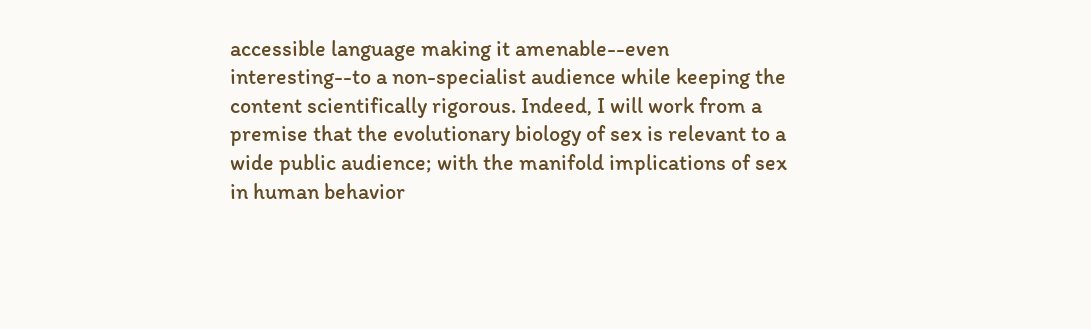accessible language making it amenable--even interesting--to a non-specialist audience while keeping the content scientifically rigorous. Indeed, I will work from a premise that the evolutionary biology of sex is relevant to a wide public audience; with the manifold implications of sex in human behavior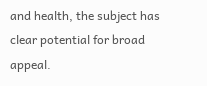and health, the subject has clear potential for broad appeal.